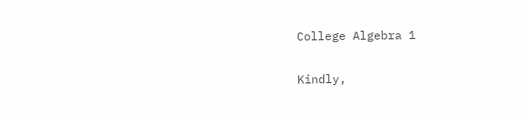College Algebra 1

Kindly,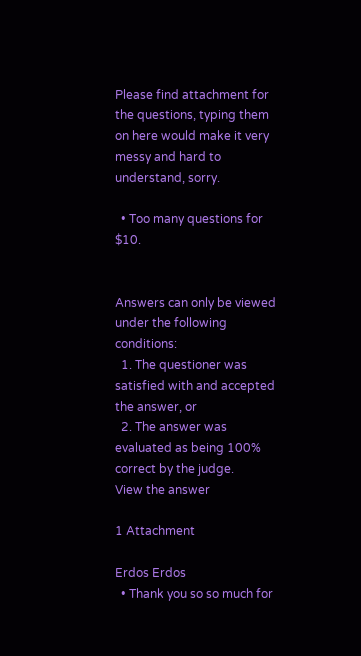Please find attachment for the questions, typing them on here would make it very messy and hard to understand, sorry.

  • Too many questions for $10.


Answers can only be viewed under the following conditions:
  1. The questioner was satisfied with and accepted the answer, or
  2. The answer was evaluated as being 100% correct by the judge.
View the answer

1 Attachment

Erdos Erdos
  • Thank you so so much for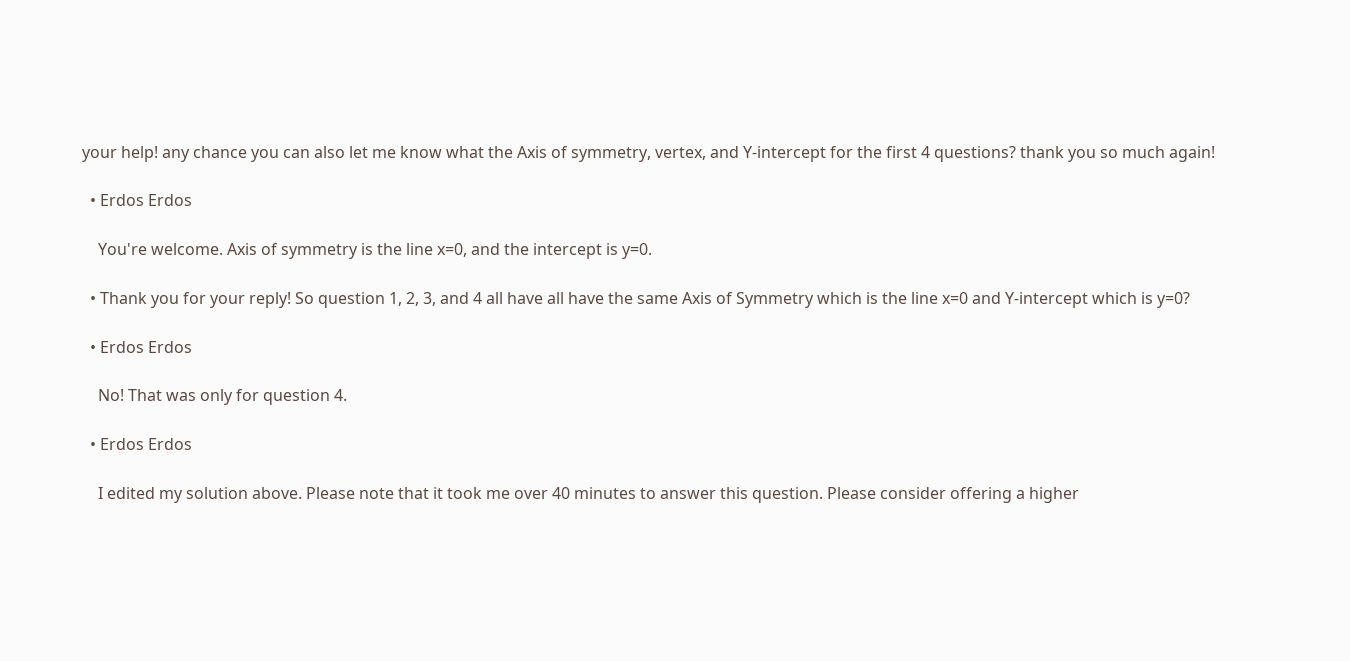your help! any chance you can also let me know what the Axis of symmetry, vertex, and Y-intercept for the first 4 questions? thank you so much again!

  • Erdos Erdos

    You're welcome. Axis of symmetry is the line x=0, and the intercept is y=0.

  • Thank you for your reply! So question 1, 2, 3, and 4 all have all have the same Axis of Symmetry which is the line x=0 and Y-intercept which is y=0?

  • Erdos Erdos

    No! That was only for question 4.

  • Erdos Erdos

    I edited my solution above. Please note that it took me over 40 minutes to answer this question. Please consider offering a higher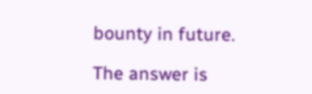bounty in future.

The answer is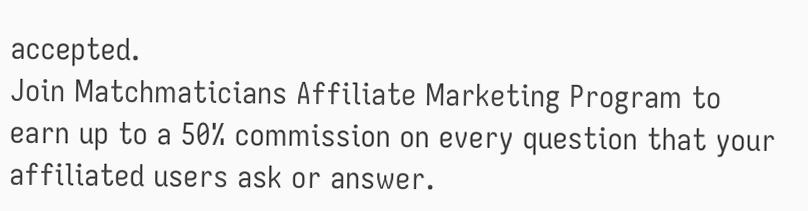accepted.
Join Matchmaticians Affiliate Marketing Program to earn up to a 50% commission on every question that your affiliated users ask or answer.